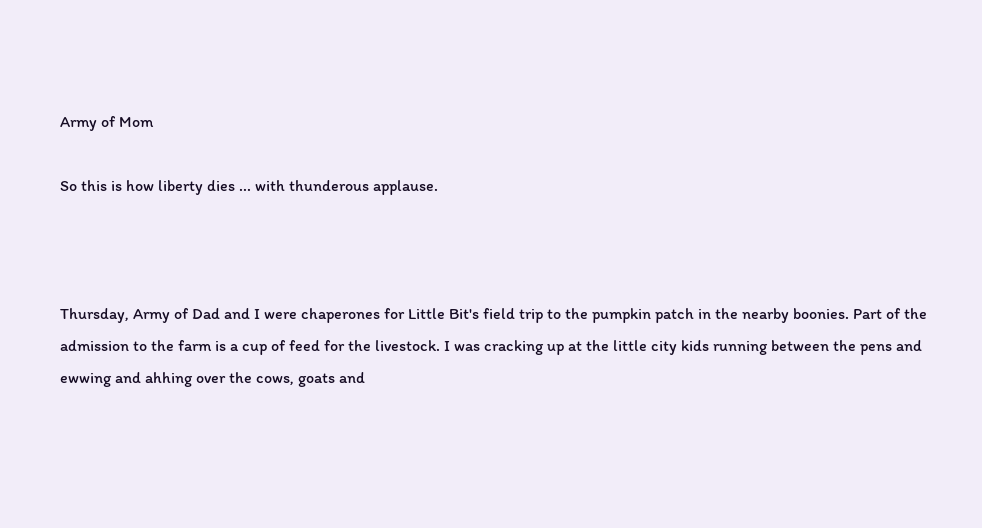Army of Mom

So this is how liberty dies ... with thunderous applause.



Thursday, Army of Dad and I were chaperones for Little Bit's field trip to the pumpkin patch in the nearby boonies. Part of the admission to the farm is a cup of feed for the livestock. I was cracking up at the little city kids running between the pens and ewwing and ahhing over the cows, goats and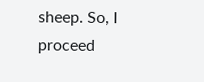sheep. So, I proceed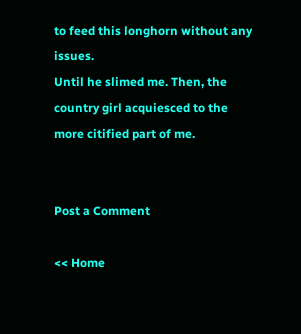to feed this longhorn without any issues.
Until he slimed me. Then, the country girl acquiesced to the more citified part of me.


Post a Comment

<< Home